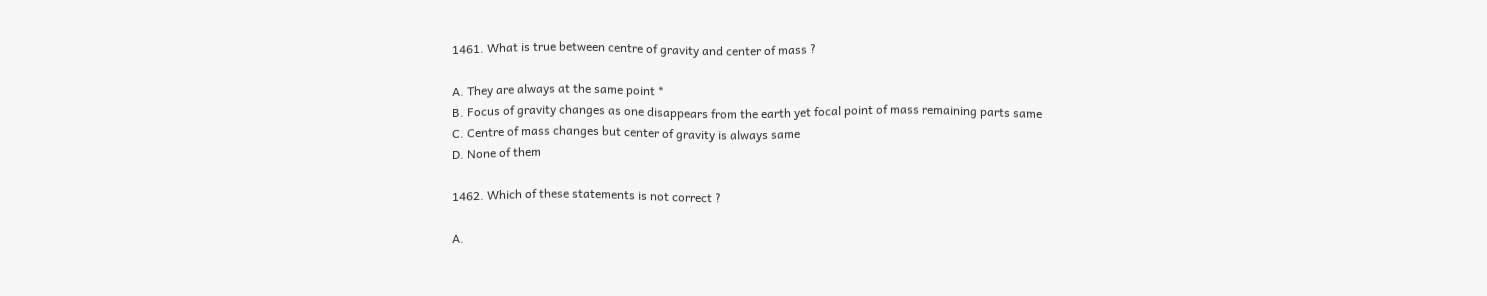1461. What is true between centre of gravity and center of mass ?

A. They are always at the same point *
B. Focus of gravity changes as one disappears from the earth yet focal point of mass remaining parts same
C. Centre of mass changes but center of gravity is always same
D. None of them

1462. Which of these statements is not correct ?

A.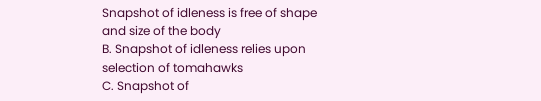Snapshot of idleness is free of shape and size of the body
B. Snapshot of idleness relies upon selection of tomahawks
C. Snapshot of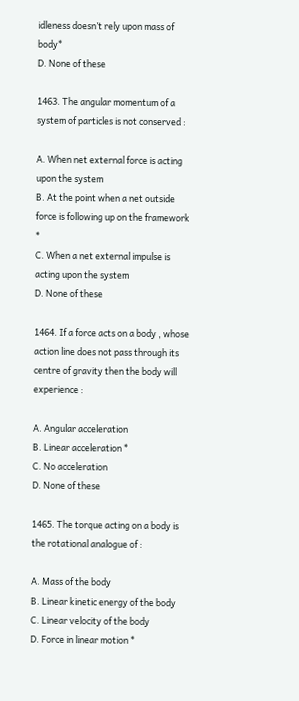idleness doesn’t rely upon mass of body*
D. None of these

1463. The angular momentum of a system of particles is not conserved :

A. When net external force is acting upon the system
B. At the point when a net outside force is following up on the framework *
C. When a net external impulse is acting upon the system
D. None of these

1464. If a force acts on a body , whose action line does not pass through its centre of gravity then the body will experience :

A. Angular acceleration
B. Linear acceleration *
C. No acceleration
D. None of these

1465. The torque acting on a body is the rotational analogue of :

A. Mass of the body
B. Linear kinetic energy of the body
C. Linear velocity of the body
D. Force in linear motion *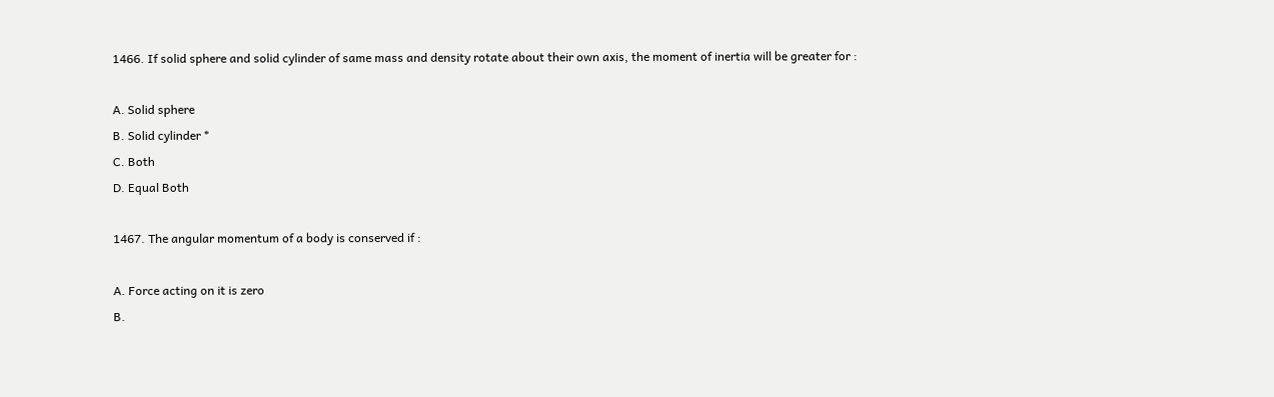1466. If solid sphere and solid cylinder of same mass and density rotate about their own axis, the moment of inertia will be greater for :

A. Solid sphere
B. Solid cylinder *
C. Both
D. Equal Both

1467. The angular momentum of a body is conserved if :

A. Force acting on it is zero
B.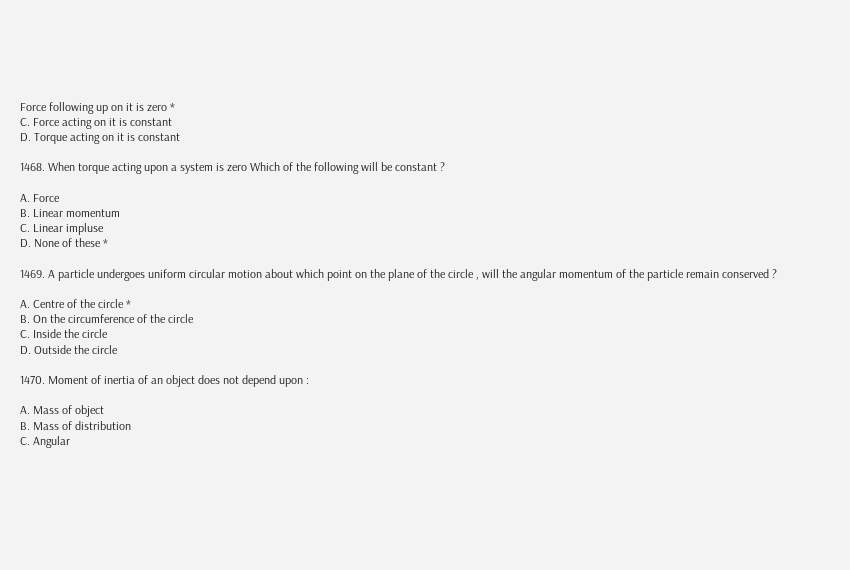Force following up on it is zero *
C. Force acting on it is constant
D. Torque acting on it is constant

1468. When torque acting upon a system is zero Which of the following will be constant ?

A. Force
B. Linear momentum
C. Linear impluse
D. None of these *

1469. A particle undergoes uniform circular motion about which point on the plane of the circle , will the angular momentum of the particle remain conserved ?

A. Centre of the circle *
B. On the circumference of the circle
C. Inside the circle
D. Outside the circle

1470. Moment of inertia of an object does not depend upon :

A. Mass of object
B. Mass of distribution
C. Angular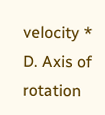velocity *
D. Axis of rotation